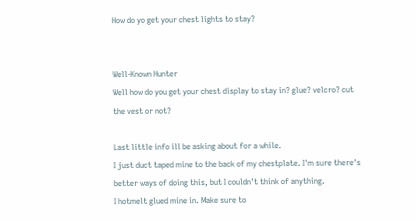How do yo get your chest lights to stay?


Well-Known Hunter
Well how do you get your chest display to stay in? glue? velcro? cut the vest or not?

Last little info ill be asking about for a while.
I just duct taped mine to the back of my chestplate. I'm sure there's better ways of doing this, but I couldn't think of anything.
I hotmelt glued mine in. Make sure to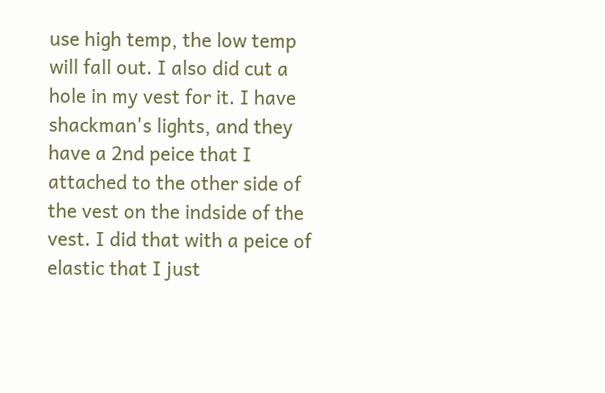use high temp, the low temp will fall out. I also did cut a hole in my vest for it. I have shackman's lights, and they have a 2nd peice that I attached to the other side of the vest on the indside of the vest. I did that with a peice of elastic that I just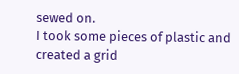sewed on.
I took some pieces of plastic and created a grid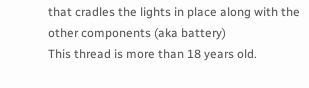that cradles the lights in place along with the other components (aka battery)
This thread is more than 18 years old.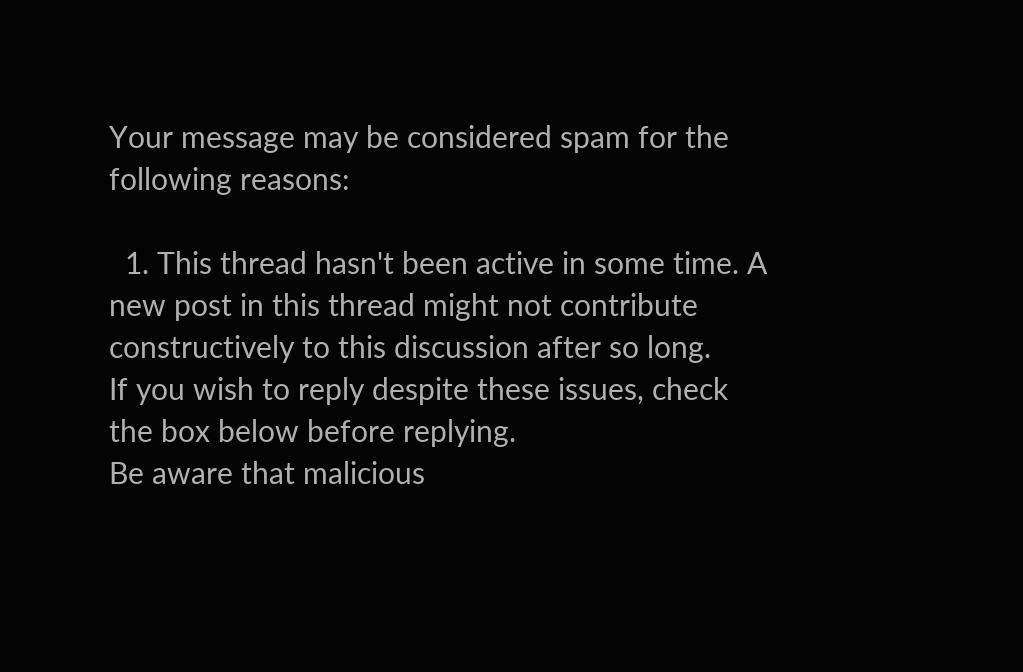Your message may be considered spam for the following reasons:

  1. This thread hasn't been active in some time. A new post in this thread might not contribute constructively to this discussion after so long.
If you wish to reply despite these issues, check the box below before replying.
Be aware that malicious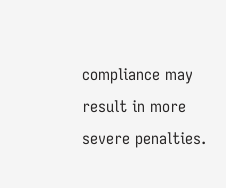compliance may result in more severe penalties.